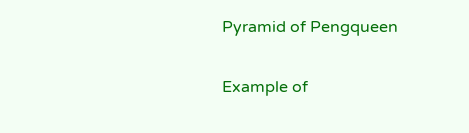Pyramid of Pengqueen

Example of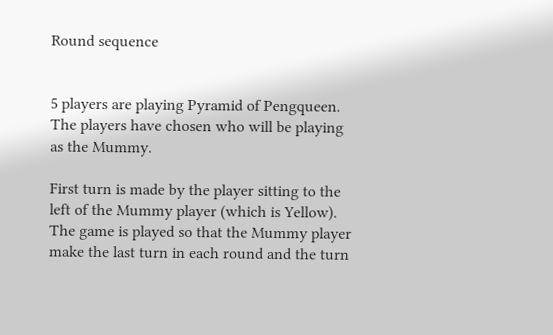Round sequence


5 players are playing Pyramid of Pengqueen. The players have chosen who will be playing as the Mummy.

First turn is made by the player sitting to the left of the Mummy player (which is Yellow). The game is played so that the Mummy player make the last turn in each round and the turn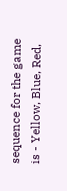sequence for the game is - Yellow, Blue, Red,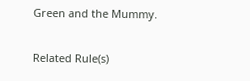Green and the Mummy.

Related Rule(s)